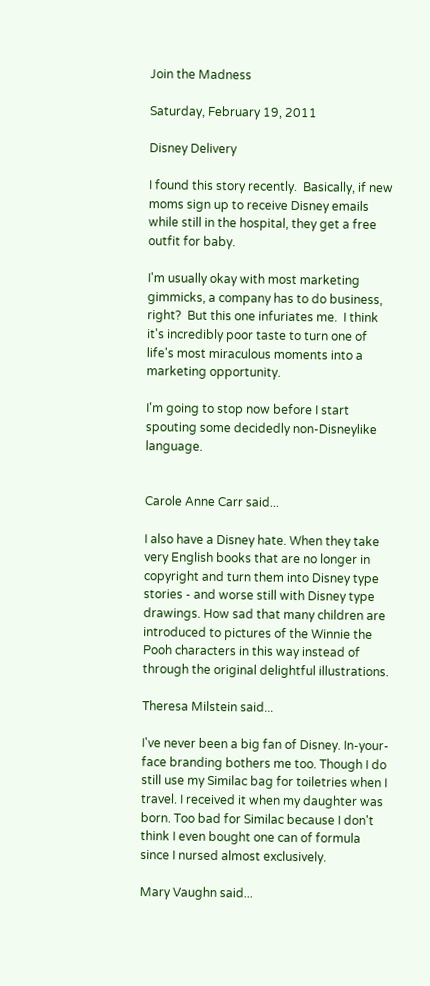Join the Madness

Saturday, February 19, 2011

Disney Delivery

I found this story recently.  Basically, if new moms sign up to receive Disney emails while still in the hospital, they get a free outfit for baby.

I'm usually okay with most marketing gimmicks, a company has to do business, right?  But this one infuriates me.  I think it's incredibly poor taste to turn one of life's most miraculous moments into a marketing opportunity.

I'm going to stop now before I start spouting some decidedly non-Disneylike language.


Carole Anne Carr said...

I also have a Disney hate. When they take very English books that are no longer in copyright and turn them into Disney type stories - and worse still with Disney type drawings. How sad that many children are introduced to pictures of the Winnie the Pooh characters in this way instead of through the original delightful illustrations.

Theresa Milstein said...

I've never been a big fan of Disney. In-your-face branding bothers me too. Though I do still use my Similac bag for toiletries when I travel. I received it when my daughter was born. Too bad for Similac because I don't think I even bought one can of formula since I nursed almost exclusively.

Mary Vaughn said...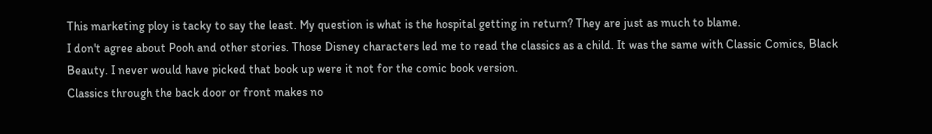This marketing ploy is tacky to say the least. My question is what is the hospital getting in return? They are just as much to blame.
I don't agree about Pooh and other stories. Those Disney characters led me to read the classics as a child. It was the same with Classic Comics, Black Beauty. I never would have picked that book up were it not for the comic book version.
Classics through the back door or front makes no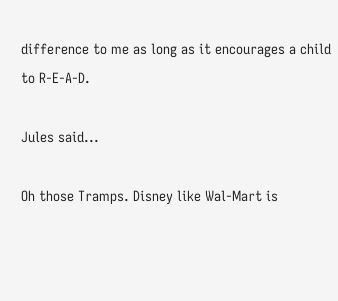difference to me as long as it encourages a child to R-E-A-D.

Jules said...

Oh those Tramps. Disney like Wal-Mart is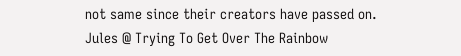not same since their creators have passed on.
Jules @ Trying To Get Over The Rainbow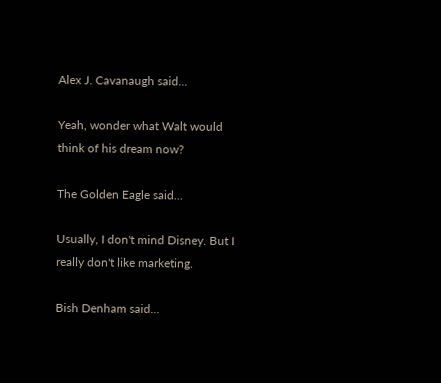Alex J. Cavanaugh said...

Yeah, wonder what Walt would think of his dream now?

The Golden Eagle said...

Usually, I don't mind Disney. But I really don't like marketing.

Bish Denham said...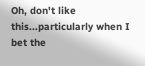Oh, don't like this...particularly when I bet the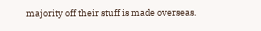majority off their stuff is made overseas.